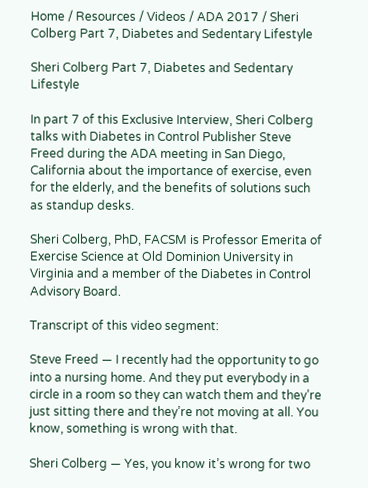Home / Resources / Videos / ADA 2017 / Sheri Colberg Part 7, Diabetes and Sedentary Lifestyle

Sheri Colberg Part 7, Diabetes and Sedentary Lifestyle

In part 7 of this Exclusive Interview, Sheri Colberg talks with Diabetes in Control Publisher Steve Freed during the ADA meeting in San Diego, California about the importance of exercise, even for the elderly, and the benefits of solutions such as standup desks.

Sheri Colberg, PhD, FACSM is Professor Emerita of Exercise Science at Old Dominion University in Virginia and a member of the Diabetes in Control Advisory Board.

Transcript of this video segment:

Steve Freed — I recently had the opportunity to go into a nursing home. And they put everybody in a circle in a room so they can watch them and they’re just sitting there and they’re not moving at all. You know, something is wrong with that.

Sheri Colberg — Yes, you know it’s wrong for two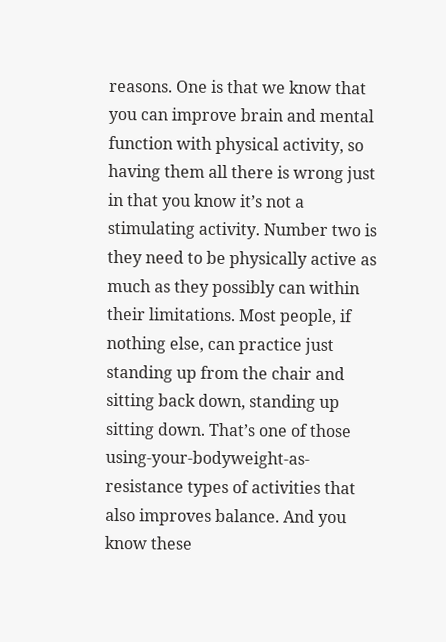reasons. One is that we know that you can improve brain and mental function with physical activity, so having them all there is wrong just in that you know it’s not a stimulating activity. Number two is they need to be physically active as much as they possibly can within their limitations. Most people, if nothing else, can practice just standing up from the chair and sitting back down, standing up sitting down. That’s one of those using-your-bodyweight-as-resistance types of activities that also improves balance. And you know these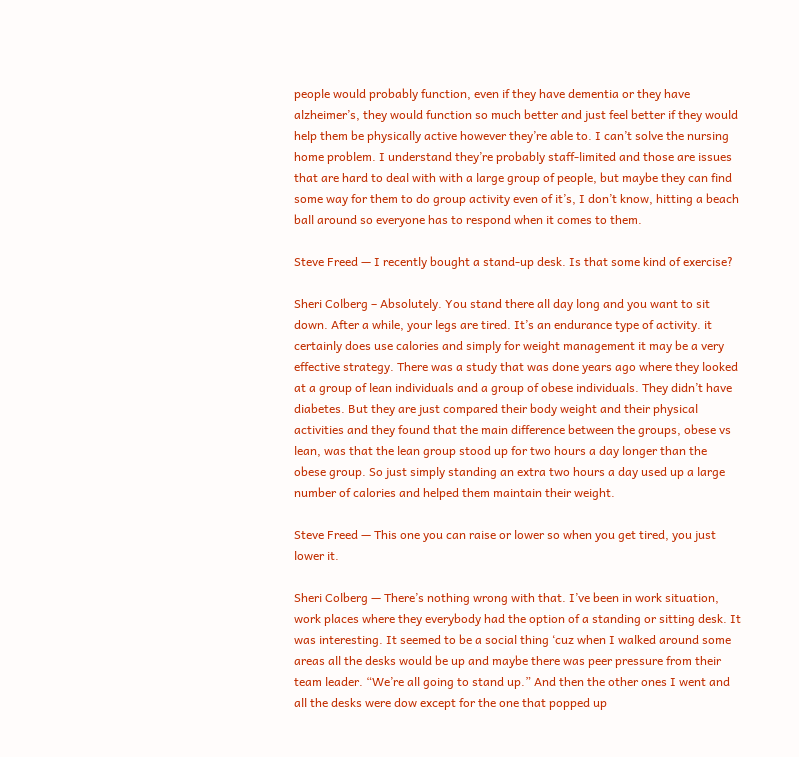people would probably function, even if they have dementia or they have alzheimer’s, they would function so much better and just feel better if they would help them be physically active however they’re able to. I can’t solve the nursing home problem. I understand they’re probably staff-limited and those are issues that are hard to deal with with a large group of people, but maybe they can find some way for them to do group activity even of it’s, I don’t know, hitting a beach ball around so everyone has to respond when it comes to them.

Steve Freed — I recently bought a stand-up desk. Is that some kind of exercise?

Sheri Colberg – Absolutely. You stand there all day long and you want to sit down. After a while, your legs are tired. It’s an endurance type of activity. it certainly does use calories and simply for weight management it may be a very effective strategy. There was a study that was done years ago where they looked at a group of lean individuals and a group of obese individuals. They didn’t have diabetes. But they are just compared their body weight and their physical activities and they found that the main difference between the groups, obese vs lean, was that the lean group stood up for two hours a day longer than the obese group. So just simply standing an extra two hours a day used up a large number of calories and helped them maintain their weight.

Steve Freed — This one you can raise or lower so when you get tired, you just lower it.

Sheri Colberg — There’s nothing wrong with that. I’ve been in work situation, work places where they everybody had the option of a standing or sitting desk. It was interesting. It seemed to be a social thing ‘cuz when I walked around some areas all the desks would be up and maybe there was peer pressure from their team leader. “We’re all going to stand up.” And then the other ones I went and all the desks were dow except for the one that popped up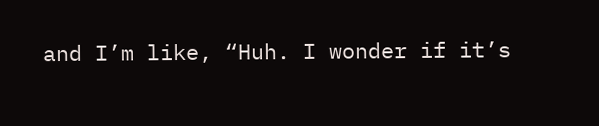and I’m like, “Huh. I wonder if it’s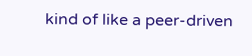kind of like a peer-driven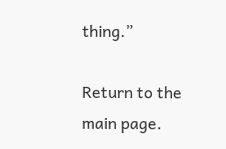thing.”

Return to the main page.